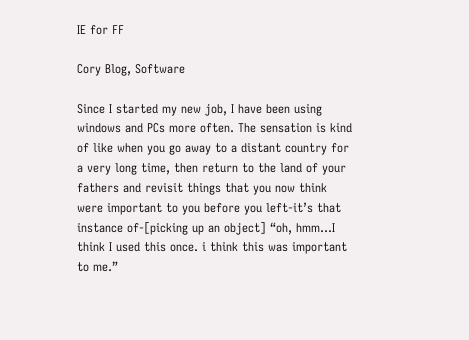IE for FF

Cory Blog, Software

Since I started my new job, I have been using windows and PCs more often. The sensation is kind of like when you go away to a distant country for a very long time, then return to the land of your fathers and revisit things that you now think were important to you before you left-it’s that instance of-[picking up an object] “oh, hmm…I think I used this once. i think this was important to me.”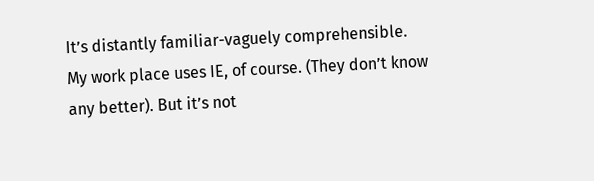It’s distantly familiar-vaguely comprehensible.
My work place uses IE, of course. (They don’t know any better). But it’s not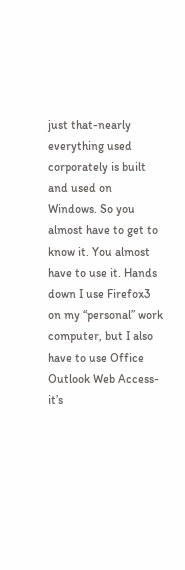just that-nearly everything used corporately is built and used on Windows. So you almost have to get to know it. You almost have to use it. Hands down I use Firefox3 on my “personal” work computer, but I also have to use Office Outlook Web Access-it’s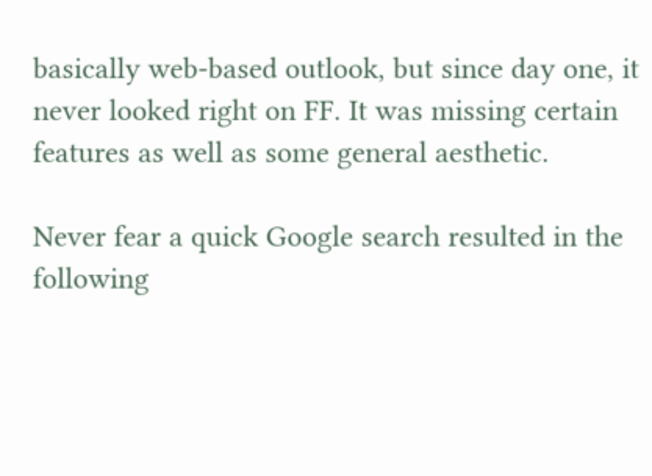basically web-based outlook, but since day one, it never looked right on FF. It was missing certain features as well as some general aesthetic.

Never fear a quick Google search resulted in the following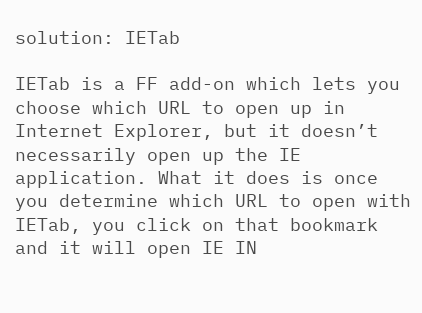solution: IETab

IETab is a FF add-on which lets you choose which URL to open up in Internet Explorer, but it doesn’t necessarily open up the IE application. What it does is once you determine which URL to open with IETab, you click on that bookmark and it will open IE IN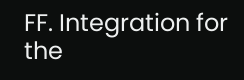FF. Integration for the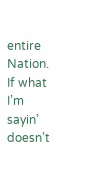entire Nation. If what I’m sayin’ doesn’t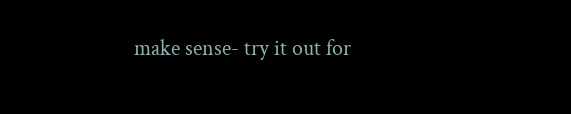make sense- try it out for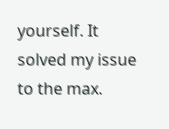yourself. It solved my issue to the max.